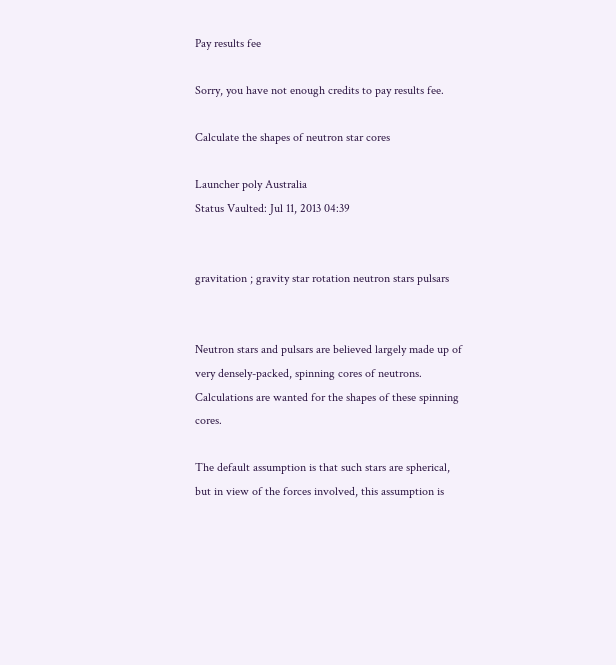Pay results fee

Sorry, you have not enough credits to pay results fee.

Calculate the shapes of neutron star cores

Launcher poly Australia
Status Vaulted: Jul 11, 2013 04:39


gravitation ; gravity star rotation neutron stars pulsars


Neutron stars and pulsars are believed largely made up of very densely-packed, spinning cores of neutrons. Calculations are wanted for the shapes of these spinning cores.

The default assumption is that such stars are spherical, but in view of the forces involved, this assumption is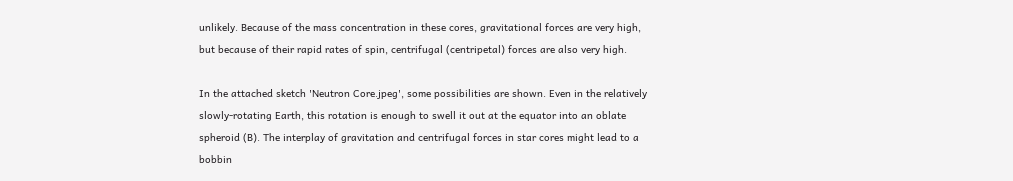unlikely. Because of the mass concentration in these cores, gravitational forces are very high, but because of their rapid rates of spin, centrifugal (centripetal) forces are also very high.

In the attached sketch 'Neutron Core.jpeg', some possibilities are shown. Even in the relatively slowly-rotating Earth, this rotation is enough to swell it out at the equator into an oblate spheroid (B). The interplay of gravitation and centrifugal forces in star cores might lead to a bobbin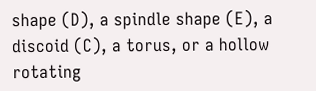shape (D), a spindle shape (E), a discoid (C), a torus, or a hollow rotating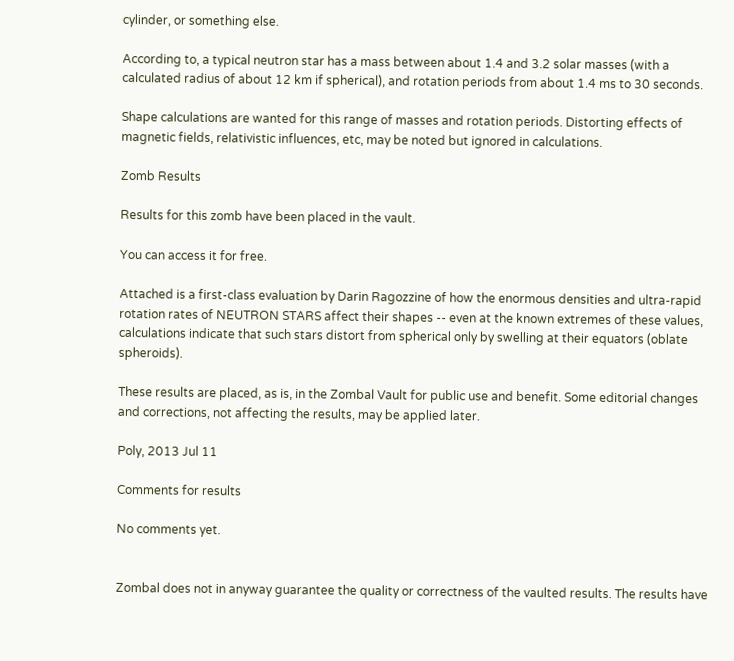cylinder, or something else.

According to, a typical neutron star has a mass between about 1.4 and 3.2 solar masses (with a calculated radius of about 12 km if spherical), and rotation periods from about 1.4 ms to 30 seconds.

Shape calculations are wanted for this range of masses and rotation periods. Distorting effects of magnetic fields, relativistic influences, etc, may be noted but ignored in calculations.

Zomb Results

Results for this zomb have been placed in the vault.

You can access it for free.

Attached is a first-class evaluation by Darin Ragozzine of how the enormous densities and ultra-rapid rotation rates of NEUTRON STARS affect their shapes -- even at the known extremes of these values, calculations indicate that such stars distort from spherical only by swelling at their equators (oblate spheroids).

These results are placed, as is, in the Zombal Vault for public use and benefit. Some editorial changes and corrections, not affecting the results, may be applied later.

Poly, 2013 Jul 11

Comments for results

No comments yet.


Zombal does not in anyway guarantee the quality or correctness of the vaulted results. The results have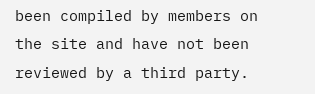been compiled by members on the site and have not been reviewed by a third party.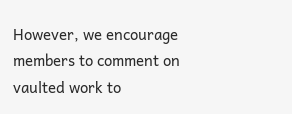However, we encourage members to comment on vaulted work to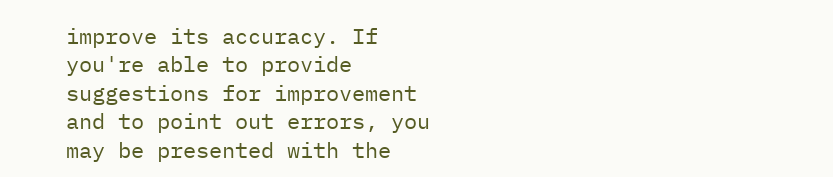improve its accuracy. If you're able to provide suggestions for improvement and to point out errors, you may be presented with the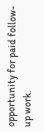opportunity for paid follow-up work.